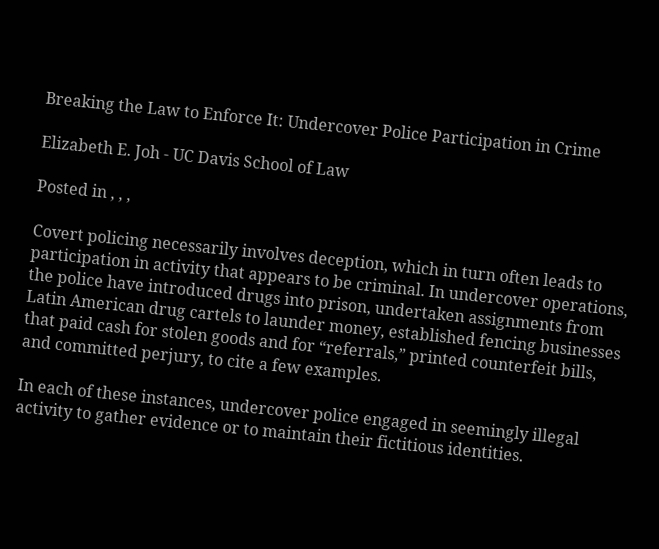Breaking the Law to Enforce It: Undercover Police Participation in Crime

Elizabeth E. Joh - UC Davis School of Law

Posted in , , ,

Covert policing necessarily involves deception, which in turn often leads to participation in activity that appears to be criminal. In undercover operations, the police have introduced drugs into prison, undertaken assignments from Latin American drug cartels to launder money, established fencing businesses that paid cash for stolen goods and for “referrals,” printed counterfeit bills, and committed perjury, to cite a few examples.

In each of these instances, undercover police engaged in seemingly illegal activity to gather evidence or to maintain their fictitious identities.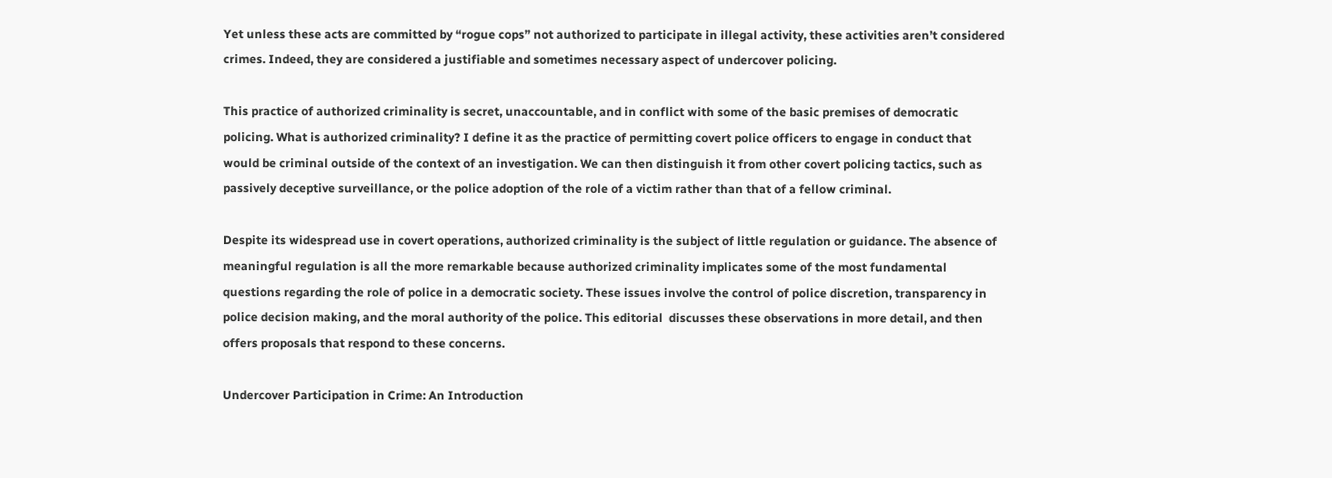Yet unless these acts are committed by “rogue cops” not authorized to participate in illegal activity, these activities aren’t considered crimes. Indeed, they are considered a justifiable and sometimes necessary aspect of undercover policing.

This practice of authorized criminality is secret, unaccountable, and in conflict with some of the basic premises of democratic policing. What is authorized criminality? I define it as the practice of permitting covert police officers to engage in conduct that would be criminal outside of the context of an investigation. We can then distinguish it from other covert policing tactics, such as passively deceptive surveillance, or the police adoption of the role of a victim rather than that of a fellow criminal.

Despite its widespread use in covert operations, authorized criminality is the subject of little regulation or guidance. The absence of meaningful regulation is all the more remarkable because authorized criminality implicates some of the most fundamental questions regarding the role of police in a democratic society. These issues involve the control of police discretion, transparency in police decision making, and the moral authority of the police. This editorial  discusses these observations in more detail, and then offers proposals that respond to these concerns.

Undercover Participation in Crime: An Introduction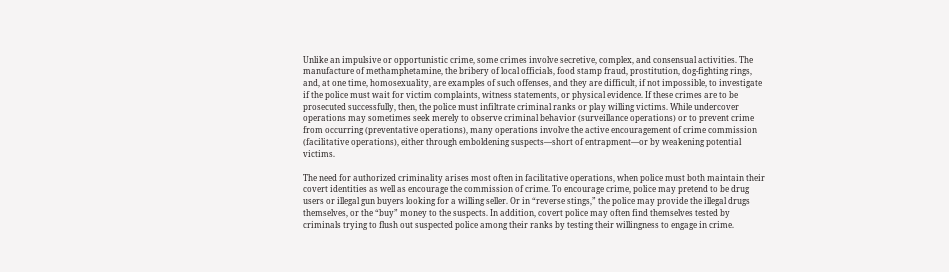Unlike an impulsive or opportunistic crime, some crimes involve secretive, complex, and consensual activities. The manufacture of methamphetamine, the bribery of local officials, food stamp fraud, prostitution, dog-fighting rings, and, at one time, homosexuality, are examples of such offenses, and they are difficult, if not impossible, to investigate if the police must wait for victim complaints, witness statements, or physical evidence. If these crimes are to be prosecuted successfully, then, the police must infiltrate criminal ranks or play willing victims. While undercover operations may sometimes seek merely to observe criminal behavior (surveillance operations) or to prevent crime from occurring (preventative operations), many operations involve the active encouragement of crime commission (facilitative operations), either through emboldening suspects—short of entrapment—or by weakening potential victims.

The need for authorized criminality arises most often in facilitative operations, when police must both maintain their covert identities as well as encourage the commission of crime. To encourage crime, police may pretend to be drug users or illegal gun buyers looking for a willing seller. Or in “reverse stings,” the police may provide the illegal drugs themselves, or the “buy” money to the suspects. In addition, covert police may often find themselves tested by criminals trying to flush out suspected police among their ranks by testing their willingness to engage in crime.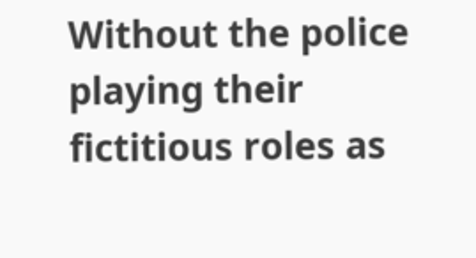Without the police playing their fictitious roles as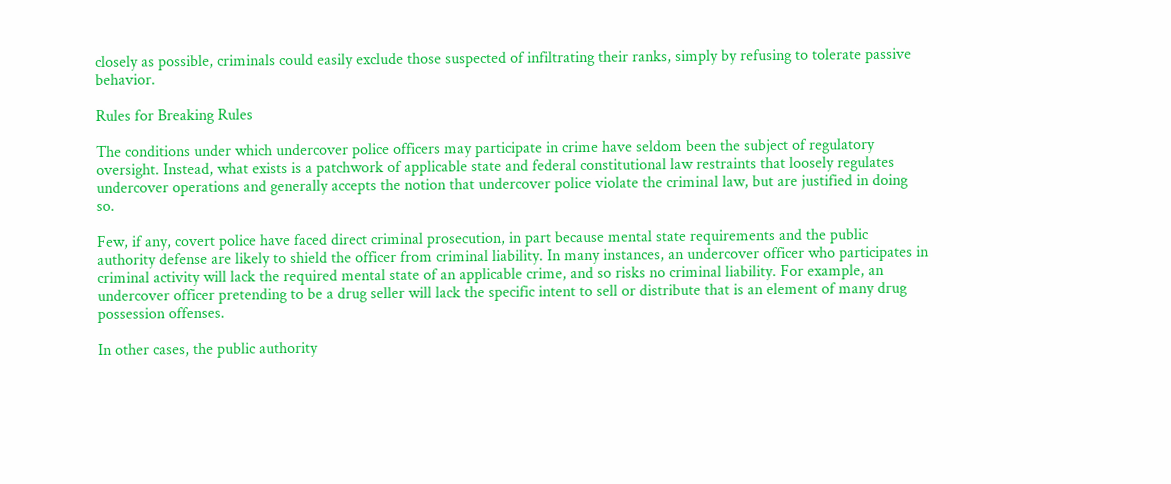closely as possible, criminals could easily exclude those suspected of infiltrating their ranks, simply by refusing to tolerate passive behavior.

Rules for Breaking Rules

The conditions under which undercover police officers may participate in crime have seldom been the subject of regulatory oversight. Instead, what exists is a patchwork of applicable state and federal constitutional law restraints that loosely regulates undercover operations and generally accepts the notion that undercover police violate the criminal law, but are justified in doing so.

Few, if any, covert police have faced direct criminal prosecution, in part because mental state requirements and the public authority defense are likely to shield the officer from criminal liability. In many instances, an undercover officer who participates in criminal activity will lack the required mental state of an applicable crime, and so risks no criminal liability. For example, an undercover officer pretending to be a drug seller will lack the specific intent to sell or distribute that is an element of many drug possession offenses.

In other cases, the public authority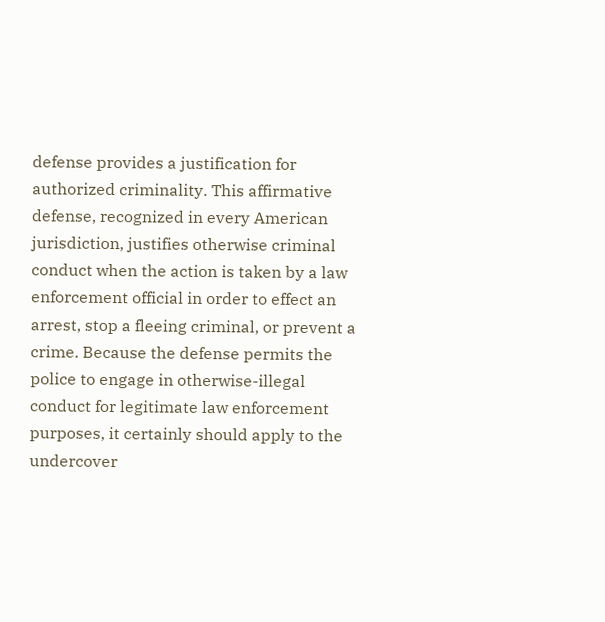defense provides a justification for authorized criminality. This affirmative defense, recognized in every American jurisdiction, justifies otherwise criminal conduct when the action is taken by a law enforcement official in order to effect an arrest, stop a fleeing criminal, or prevent a crime. Because the defense permits the police to engage in otherwise-illegal conduct for legitimate law enforcement purposes, it certainly should apply to the undercover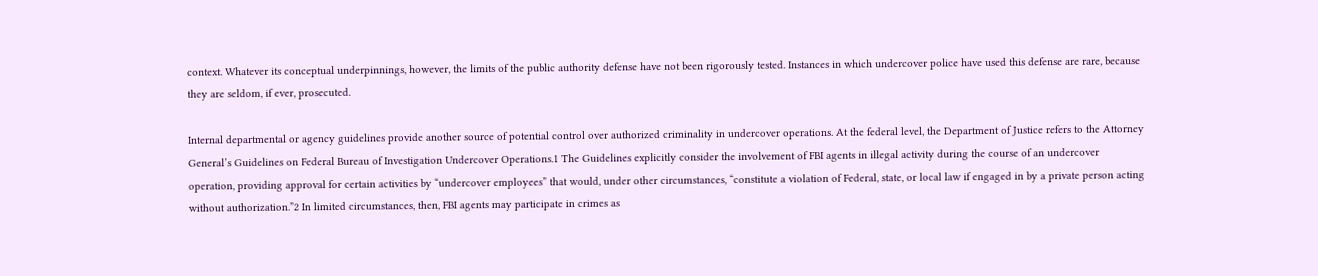context. Whatever its conceptual underpinnings, however, the limits of the public authority defense have not been rigorously tested. Instances in which undercover police have used this defense are rare, because they are seldom, if ever, prosecuted.

Internal departmental or agency guidelines provide another source of potential control over authorized criminality in undercover operations. At the federal level, the Department of Justice refers to the Attorney General’s Guidelines on Federal Bureau of Investigation Undercover Operations.1 The Guidelines explicitly consider the involvement of FBI agents in illegal activity during the course of an undercover operation, providing approval for certain activities by “undercover employees” that would, under other circumstances, “constitute a violation of Federal, state, or local law if engaged in by a private person acting without authorization.”2 In limited circumstances, then, FBI agents may participate in crimes as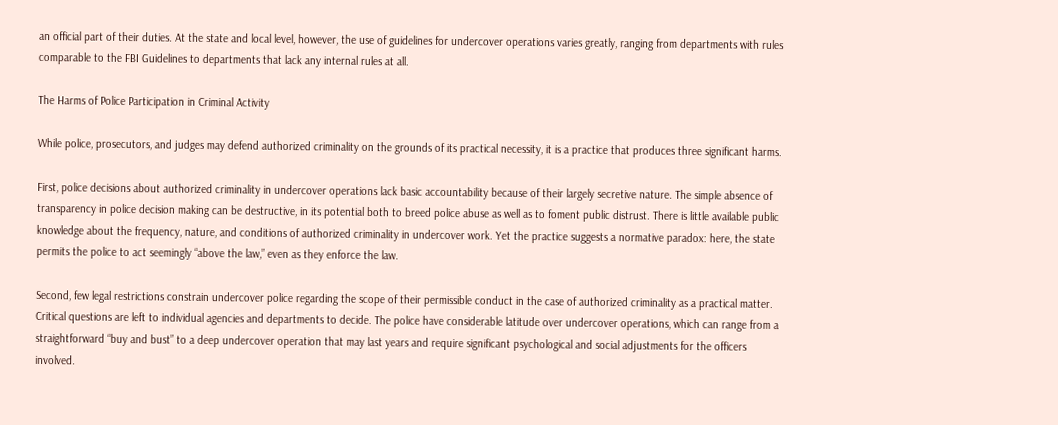an official part of their duties. At the state and local level, however, the use of guidelines for undercover operations varies greatly, ranging from departments with rules comparable to the FBI Guidelines to departments that lack any internal rules at all.

The Harms of Police Participation in Criminal Activity

While police, prosecutors, and judges may defend authorized criminality on the grounds of its practical necessity, it is a practice that produces three significant harms.

First, police decisions about authorized criminality in undercover operations lack basic accountability because of their largely secretive nature. The simple absence of transparency in police decision making can be destructive, in its potential both to breed police abuse as well as to foment public distrust. There is little available public knowledge about the frequency, nature, and conditions of authorized criminality in undercover work. Yet the practice suggests a normative paradox: here, the state permits the police to act seemingly “above the law,” even as they enforce the law.

Second, few legal restrictions constrain undercover police regarding the scope of their permissible conduct in the case of authorized criminality as a practical matter. Critical questions are left to individual agencies and departments to decide. The police have considerable latitude over undercover operations, which can range from a straightforward “buy and bust” to a deep undercover operation that may last years and require significant psychological and social adjustments for the officers involved.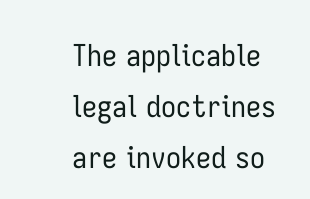The applicable legal doctrines are invoked so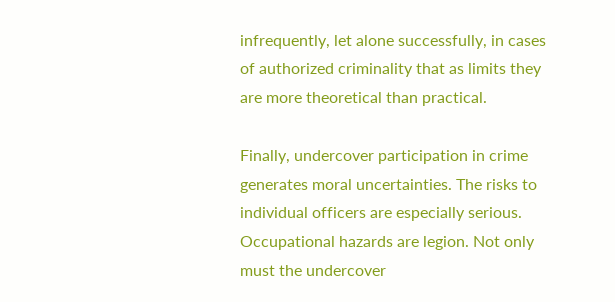infrequently, let alone successfully, in cases of authorized criminality that as limits they are more theoretical than practical.

Finally, undercover participation in crime generates moral uncertainties. The risks to individual officers are especially serious. Occupational hazards are legion. Not only must the undercover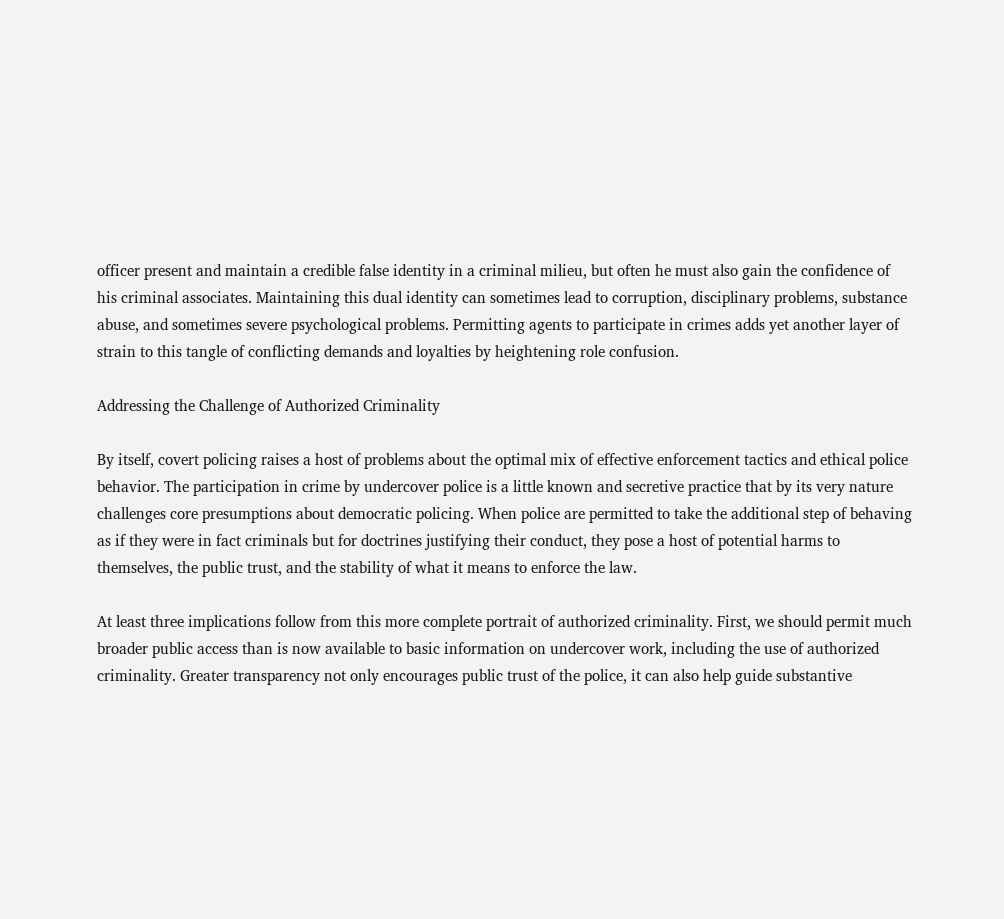officer present and maintain a credible false identity in a criminal milieu, but often he must also gain the confidence of his criminal associates. Maintaining this dual identity can sometimes lead to corruption, disciplinary problems, substance abuse, and sometimes severe psychological problems. Permitting agents to participate in crimes adds yet another layer of strain to this tangle of conflicting demands and loyalties by heightening role confusion.

Addressing the Challenge of Authorized Criminality

By itself, covert policing raises a host of problems about the optimal mix of effective enforcement tactics and ethical police behavior. The participation in crime by undercover police is a little known and secretive practice that by its very nature challenges core presumptions about democratic policing. When police are permitted to take the additional step of behaving as if they were in fact criminals but for doctrines justifying their conduct, they pose a host of potential harms to themselves, the public trust, and the stability of what it means to enforce the law.

At least three implications follow from this more complete portrait of authorized criminality. First, we should permit much broader public access than is now available to basic information on undercover work, including the use of authorized criminality. Greater transparency not only encourages public trust of the police, it can also help guide substantive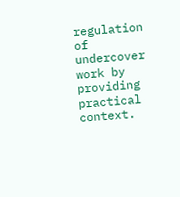regulation of undercover work by providing practical context.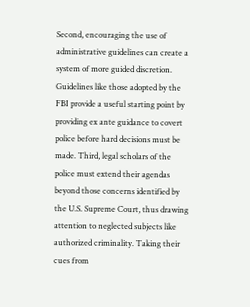Second, encouraging the use of administrative guidelines can create a system of more guided discretion. Guidelines like those adopted by the FBI provide a useful starting point by providing ex ante guidance to covert police before hard decisions must be made. Third, legal scholars of the police must extend their agendas beyond those concerns identified by the U.S. Supreme Court, thus drawing attention to neglected subjects like authorized criminality. Taking their cues from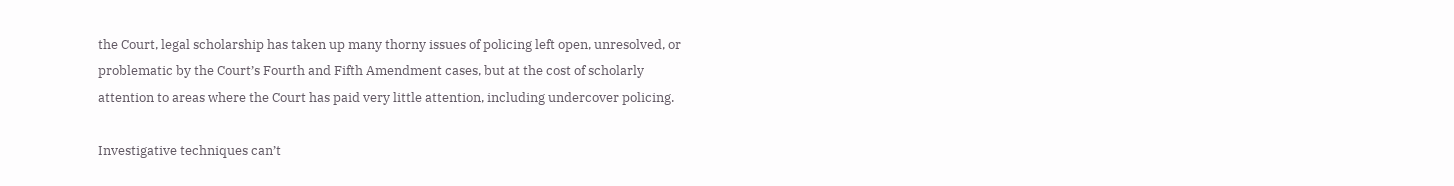the Court, legal scholarship has taken up many thorny issues of policing left open, unresolved, or problematic by the Court’s Fourth and Fifth Amendment cases, but at the cost of scholarly attention to areas where the Court has paid very little attention, including undercover policing.

Investigative techniques can’t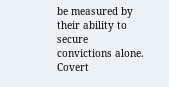be measured by their ability to secure convictions alone. Covert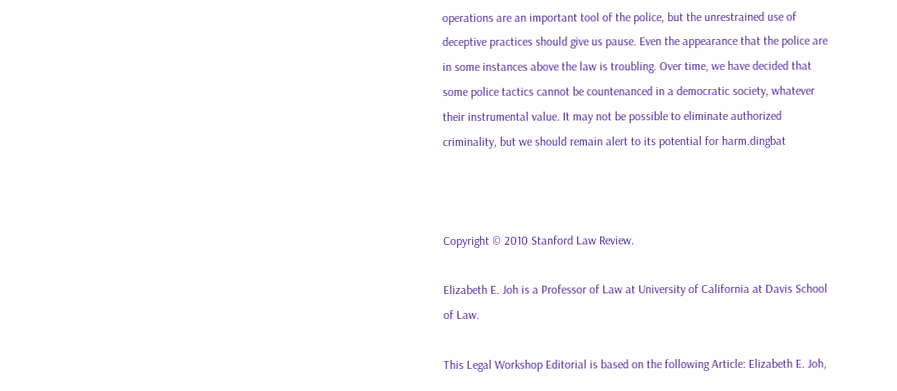operations are an important tool of the police, but the unrestrained use of deceptive practices should give us pause. Even the appearance that the police are in some instances above the law is troubling. Over time, we have decided that some police tactics cannot be countenanced in a democratic society, whatever their instrumental value. It may not be possible to eliminate authorized criminality, but we should remain alert to its potential for harm.dingbat



Copyright © 2010 Stanford Law Review.

Elizabeth E. Joh is a Professor of Law at University of California at Davis School of Law.

This Legal Workshop Editorial is based on the following Article: Elizabeth E. Joh,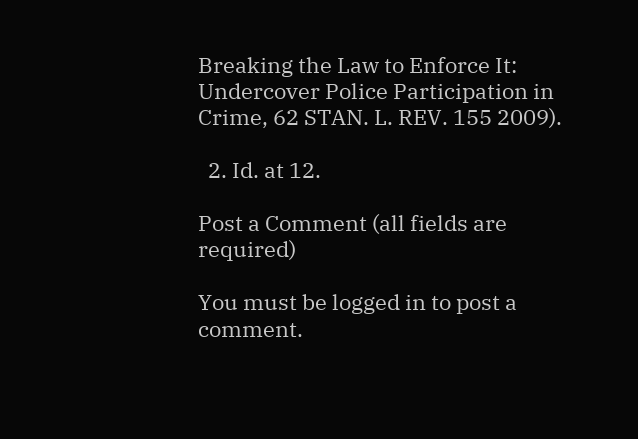Breaking the Law to Enforce It: Undercover Police Participation in Crime, 62 STAN. L. REV. 155 2009).

  2. Id. at 12.

Post a Comment (all fields are required)

You must be logged in to post a comment.